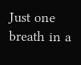Just one breath in a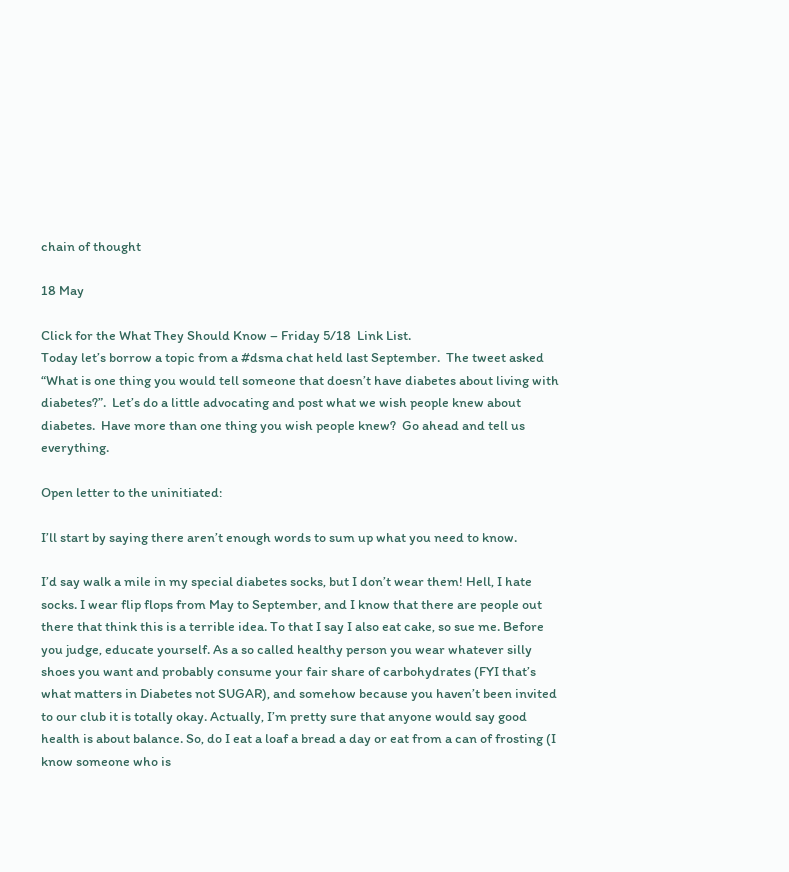chain of thought

18 May

Click for the What They Should Know – Friday 5/18  Link List.
Today let’s borrow a topic from a #dsma chat held last September.  The tweet asked “What is one thing you would tell someone that doesn’t have diabetes about living with diabetes?”.  Let’s do a little advocating and post what we wish people knew about diabetes.  Have more than one thing you wish people knew?  Go ahead and tell us everything.

Open letter to the uninitiated:

I’ll start by saying there aren’t enough words to sum up what you need to know.

I’d say walk a mile in my special diabetes socks, but I don’t wear them! Hell, I hate socks. I wear flip flops from May to September, and I know that there are people out there that think this is a terrible idea. To that I say I also eat cake, so sue me. Before you judge, educate yourself. As a so called healthy person you wear whatever silly shoes you want and probably consume your fair share of carbohydrates (FYI that’s what matters in Diabetes not SUGAR), and somehow because you haven’t been invited to our club it is totally okay. Actually, I’m pretty sure that anyone would say good health is about balance. So, do I eat a loaf a bread a day or eat from a can of frosting (I know someone who is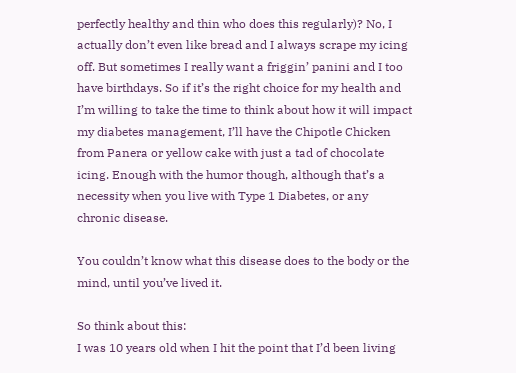perfectly healthy and thin who does this regularly)? No, I actually don’t even like bread and I always scrape my icing off. But sometimes I really want a friggin’ panini and I too have birthdays. So if it’s the right choice for my health and I’m willing to take the time to think about how it will impact my diabetes management, I’ll have the Chipotle Chicken from Panera or yellow cake with just a tad of chocolate icing. Enough with the humor though, although that’s a necessity when you live with Type 1 Diabetes, or any chronic disease.

You couldn’t know what this disease does to the body or the mind, until you’ve lived it.

So think about this:
I was 10 years old when I hit the point that I’d been living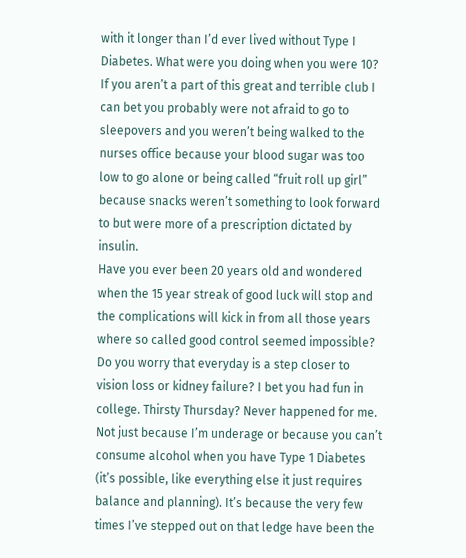with it longer than I’d ever lived without Type I Diabetes. What were you doing when you were 10? If you aren’t a part of this great and terrible club I can bet you probably were not afraid to go to sleepovers and you weren’t being walked to the nurses office because your blood sugar was too low to go alone or being called “fruit roll up girl” because snacks weren’t something to look forward to but were more of a prescription dictated by insulin.
Have you ever been 20 years old and wondered when the 15 year streak of good luck will stop and the complications will kick in from all those years where so called good control seemed impossible?  Do you worry that everyday is a step closer to vision loss or kidney failure? I bet you had fun in college. Thirsty Thursday? Never happened for me. Not just because I’m underage or because you can’t consume alcohol when you have Type 1 Diabetes (it’s possible, like everything else it just requires balance and planning). It’s because the very few times I’ve stepped out on that ledge have been the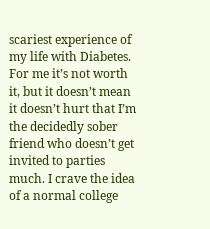scariest experience of my life with Diabetes. For me it’s not worth it, but it doesn’t mean it doesn’t hurt that I’m the decidedly sober friend who doesn’t get invited to parties much. I crave the idea of a normal college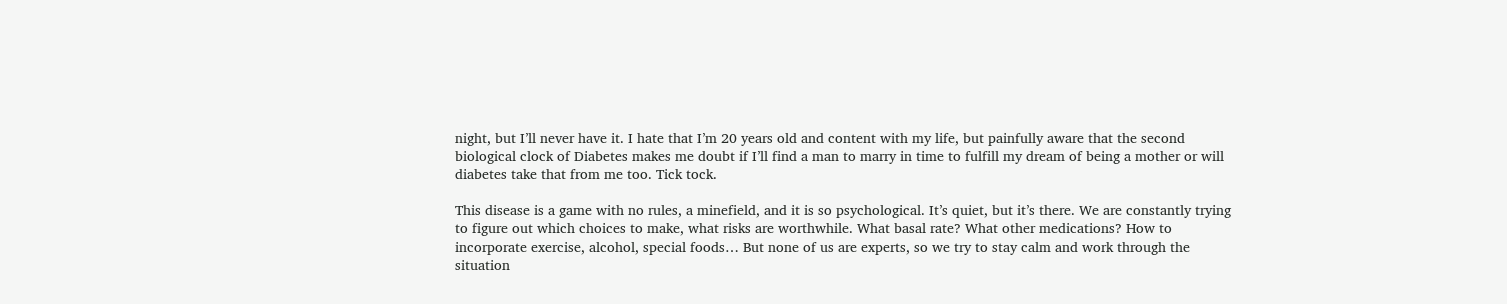night, but I’ll never have it. I hate that I’m 20 years old and content with my life, but painfully aware that the second biological clock of Diabetes makes me doubt if I’ll find a man to marry in time to fulfill my dream of being a mother or will diabetes take that from me too. Tick tock.

This disease is a game with no rules, a minefield, and it is so psychological. It’s quiet, but it’s there. We are constantly trying to figure out which choices to make, what risks are worthwhile. What basal rate? What other medications? How to incorporate exercise, alcohol, special foods… But none of us are experts, so we try to stay calm and work through the situation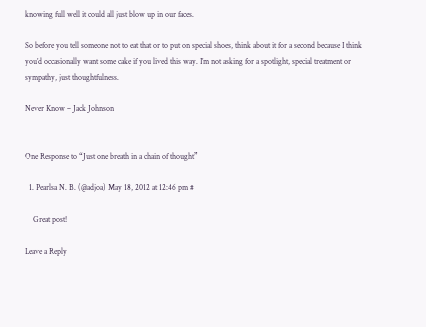knowing full well it could all just blow up in our faces.

So before you tell someone not to eat that or to put on special shoes, think about it for a second because I think you’d occasionally want some cake if you lived this way. I’m not asking for a spotlight, special treatment or sympathy, just thoughtfulness.

Never Know – Jack Johnson


One Response to “Just one breath in a chain of thought”

  1. Pearlsa N. B. (@adjoa) May 18, 2012 at 12:46 pm #

    Great post!

Leave a Reply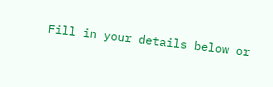Fill in your details below or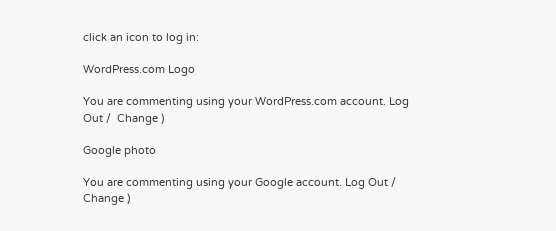click an icon to log in:

WordPress.com Logo

You are commenting using your WordPress.com account. Log Out /  Change )

Google photo

You are commenting using your Google account. Log Out /  Change )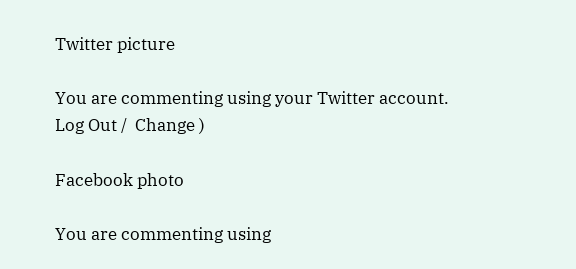Twitter picture

You are commenting using your Twitter account. Log Out /  Change )

Facebook photo

You are commenting using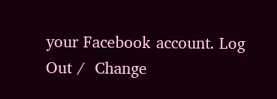your Facebook account. Log Out /  Change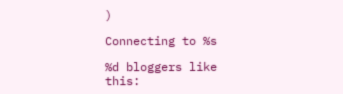)

Connecting to %s

%d bloggers like this: